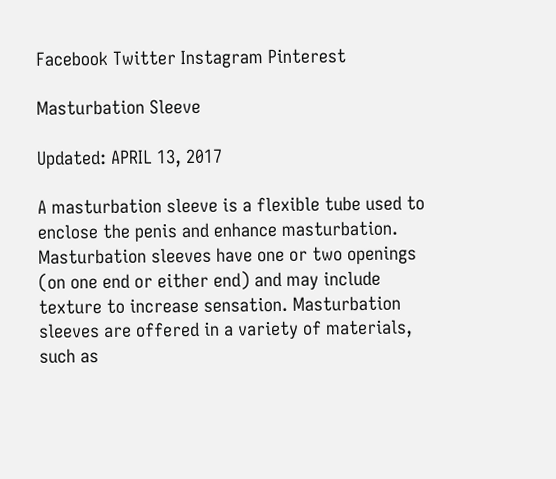Facebook Twitter Instagram Pinterest

Masturbation Sleeve

Updated: APRIL 13, 2017

A masturbation sleeve is a flexible tube used to enclose the penis and enhance masturbation. Masturbation sleeves have one or two openings (on one end or either end) and may include texture to increase sensation. Masturbation sleeves are offered in a variety of materials, such as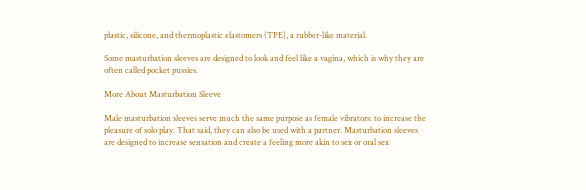plastic, silicone, and thermoplastic elastomers (TPE), a rubber-like material.

Some masturbation sleeves are designed to look and feel like a vagina, which is why they are often called pocket pussies.

More About Masturbation Sleeve

Male masturbation sleeves serve much the same purpose as female vibrators: to increase the pleasure of solo play. That said, they can also be used with a partner. Masturbation sleeves are designed to increase sensation and create a feeling more akin to sex or oral sex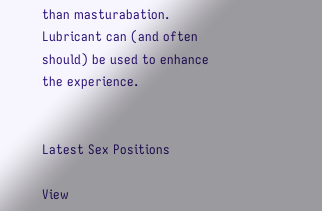than masturabation. Lubricant can (and often should) be used to enhance the experience.


Latest Sex Positions

View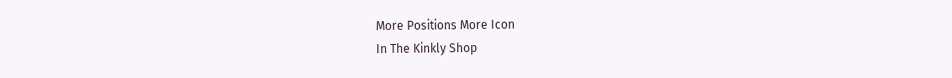More Positions More Icon
In The Kinkly Shop